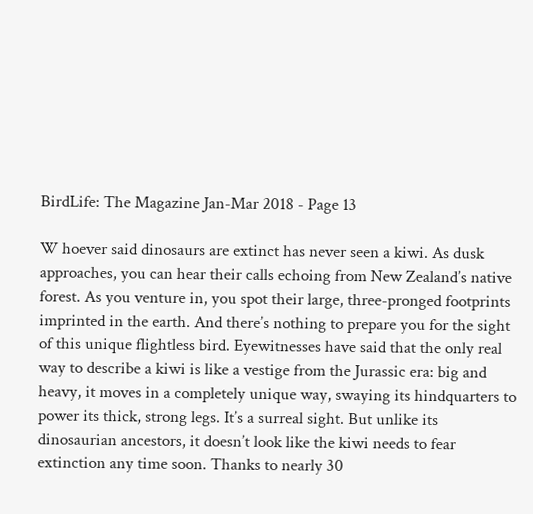BirdLife: The Magazine Jan-Mar 2018 - Page 13

W hoever said dinosaurs are extinct has never seen a kiwi. As dusk approaches, you can hear their calls echoing from New Zealand’s native forest. As you venture in, you spot their large, three-pronged footprints imprinted in the earth. And there’s nothing to prepare you for the sight of this unique flightless bird. Eyewitnesses have said that the only real way to describe a kiwi is like a vestige from the Jurassic era: big and heavy, it moves in a completely unique way, swaying its hindquarters to power its thick, strong legs. It’s a surreal sight. But unlike its dinosaurian ancestors, it doesn’t look like the kiwi needs to fear extinction any time soon. Thanks to nearly 30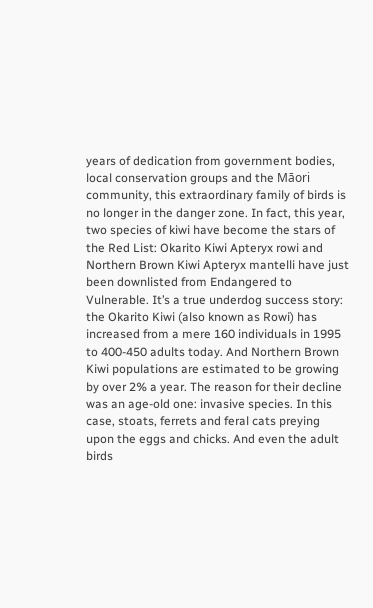years of dedication from government bodies, local conservation groups and the Māori community, this extraordinary family of birds is no longer in the danger zone. In fact, this year, two species of kiwi have become the stars of the Red List: Okarito Kiwi Apteryx rowi and Northern Brown Kiwi Apteryx mantelli have just been downlisted from Endangered to Vulnerable. It’s a true underdog success story: the Okarito Kiwi (also known as Rowi) has increased from a mere 160 individuals in 1995 to 400-450 adults today. And Northern Brown Kiwi populations are estimated to be growing by over 2% a year. The reason for their decline was an age-old one: invasive species. In this case, stoats, ferrets and feral cats preying upon the eggs and chicks. And even the adult birds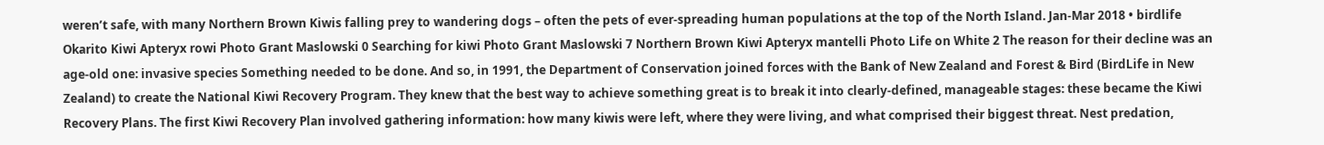weren’t safe, with many Northern Brown Kiwis falling prey to wandering dogs – often the pets of ever-spreading human populations at the top of the North Island. Jan-Mar 2018 • birdlife Okarito Kiwi Apteryx rowi Photo Grant Maslowski 0 Searching for kiwi Photo Grant Maslowski 7 Northern Brown Kiwi Apteryx mantelli Photo Life on White 2 The reason for their decline was an age-old one: invasive species Something needed to be done. And so, in 1991, the Department of Conservation joined forces with the Bank of New Zealand and Forest & Bird (BirdLife in New Zealand) to create the National Kiwi Recovery Program. They knew that the best way to achieve something great is to break it into clearly-defined, manageable stages: these became the Kiwi Recovery Plans. The first Kiwi Recovery Plan involved gathering information: how many kiwis were left, where they were living, and what comprised their biggest threat. Nest predation,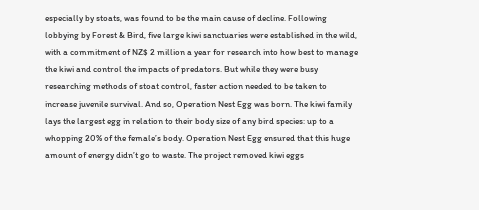especially by stoats, was found to be the main cause of decline. Following lobbying by Forest & Bird, five large kiwi sanctuaries were established in the wild, with a commitment of NZ$ 2 million a year for research into how best to manage the kiwi and control the impacts of predators. But while they were busy researching methods of stoat control, faster action needed to be taken to increase juvenile survival. And so, Operation Nest Egg was born. The kiwi family lays the largest egg in relation to their body size of any bird species: up to a whopping 20% of the female’s body. Operation Nest Egg ensured that this huge amount of energy didn’t go to waste. The project removed kiwi eggs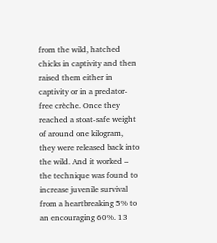from the wild, hatched chicks in captivity and then raised them either in captivity or in a predator-free crèche. Once they reached a stoat-safe weight of around one kilogram, they were released back into the wild. And it worked – the technique was found to increase juvenile survival from a heartbreaking 5% to an encouraging 60%. 13